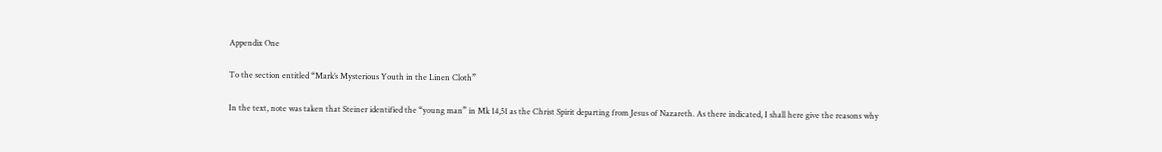Appendix One

To the section entitled “Mark’s Mysterious Youth in the Linen Cloth”

In the text, note was taken that Steiner identified the “young man” in Mk 14,51 as the Christ Spirit departing from Jesus of Nazareth. As there indicated, I shall here give the reasons why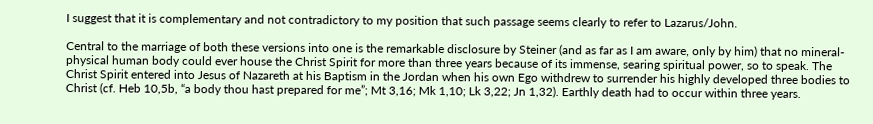I suggest that it is complementary and not contradictory to my position that such passage seems clearly to refer to Lazarus/John.

Central to the marriage of both these versions into one is the remarkable disclosure by Steiner (and as far as I am aware, only by him) that no mineral-physical human body could ever house the Christ Spirit for more than three years because of its immense, searing spiritual power, so to speak. The Christ Spirit entered into Jesus of Nazareth at his Baptism in the Jordan when his own Ego withdrew to surrender his highly developed three bodies to Christ (cf. Heb 10,5b, “a body thou hast prepared for me”; Mt 3,16; Mk 1,10; Lk 3,22; Jn 1,32). Earthly death had to occur within three years.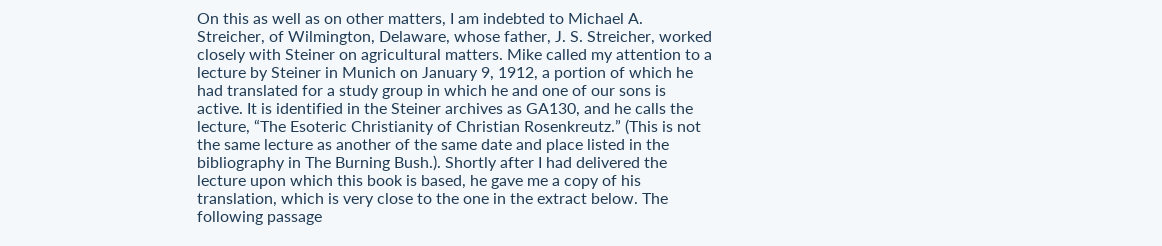On this as well as on other matters, I am indebted to Michael A. Streicher, of Wilmington, Delaware, whose father, J. S. Streicher, worked closely with Steiner on agricultural matters. Mike called my attention to a lecture by Steiner in Munich on January 9, 1912, a portion of which he had translated for a study group in which he and one of our sons is active. It is identified in the Steiner archives as GA130, and he calls the lecture, “The Esoteric Christianity of Christian Rosenkreutz.” (This is not the same lecture as another of the same date and place listed in the bibliography in The Burning Bush.). Shortly after I had delivered the lecture upon which this book is based, he gave me a copy of his translation, which is very close to the one in the extract below. The following passage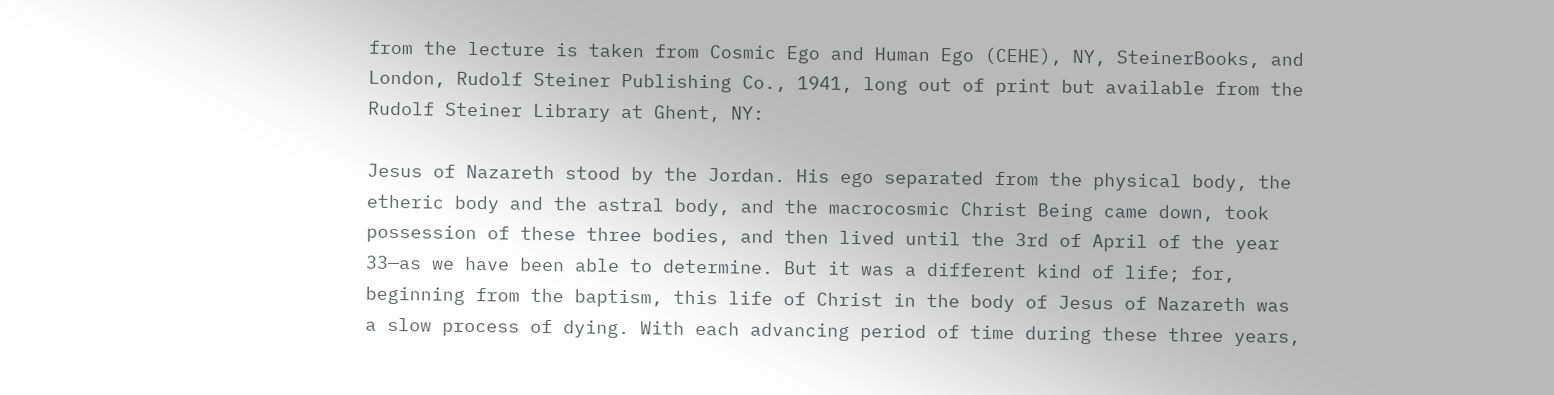from the lecture is taken from Cosmic Ego and Human Ego (CEHE), NY, SteinerBooks, and London, Rudolf Steiner Publishing Co., 1941, long out of print but available from the Rudolf Steiner Library at Ghent, NY:

Jesus of Nazareth stood by the Jordan. His ego separated from the physical body, the etheric body and the astral body, and the macrocosmic Christ Being came down, took possession of these three bodies, and then lived until the 3rd of April of the year 33—as we have been able to determine. But it was a different kind of life; for, beginning from the baptism, this life of Christ in the body of Jesus of Nazareth was a slow process of dying. With each advancing period of time during these three years,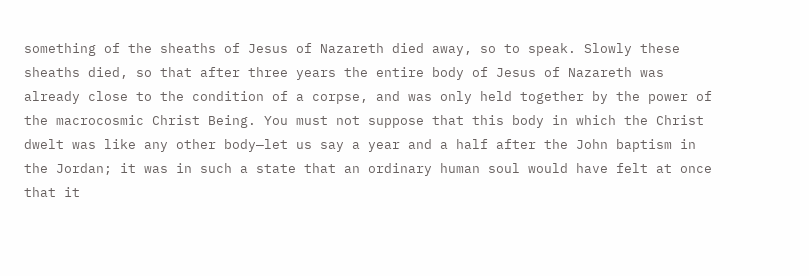something of the sheaths of Jesus of Nazareth died away, so to speak. Slowly these sheaths died, so that after three years the entire body of Jesus of Nazareth was already close to the condition of a corpse, and was only held together by the power of the macrocosmic Christ Being. You must not suppose that this body in which the Christ dwelt was like any other body—let us say a year and a half after the John baptism in the Jordan; it was in such a state that an ordinary human soul would have felt at once that it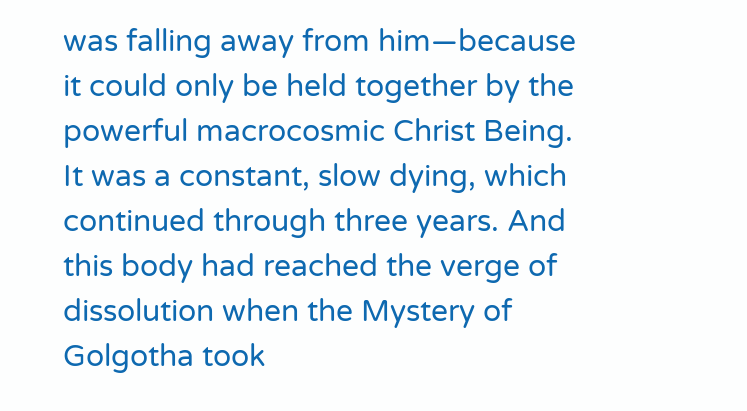was falling away from him—because it could only be held together by the powerful macrocosmic Christ Being. It was a constant, slow dying, which continued through three years. And this body had reached the verge of dissolution when the Mystery of Golgotha took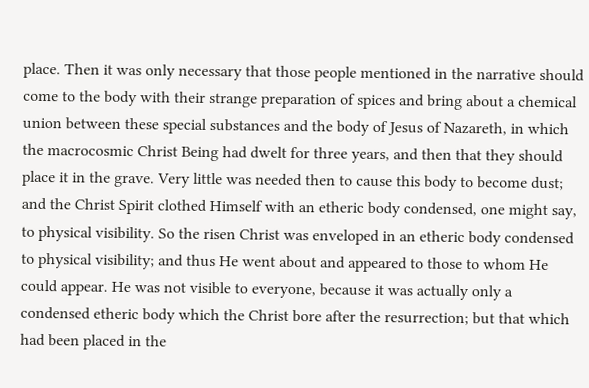place. Then it was only necessary that those people mentioned in the narrative should come to the body with their strange preparation of spices and bring about a chemical union between these special substances and the body of Jesus of Nazareth, in which the macrocosmic Christ Being had dwelt for three years, and then that they should place it in the grave. Very little was needed then to cause this body to become dust; and the Christ Spirit clothed Himself with an etheric body condensed, one might say, to physical visibility. So the risen Christ was enveloped in an etheric body condensed to physical visibility; and thus He went about and appeared to those to whom He could appear. He was not visible to everyone, because it was actually only a condensed etheric body which the Christ bore after the resurrection; but that which had been placed in the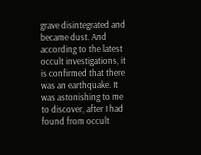grave disintegrated and became dust. And according to the latest occult investigations, it is confirmed that there was an earthquake. It was astonishing to me to discover, after I had found from occult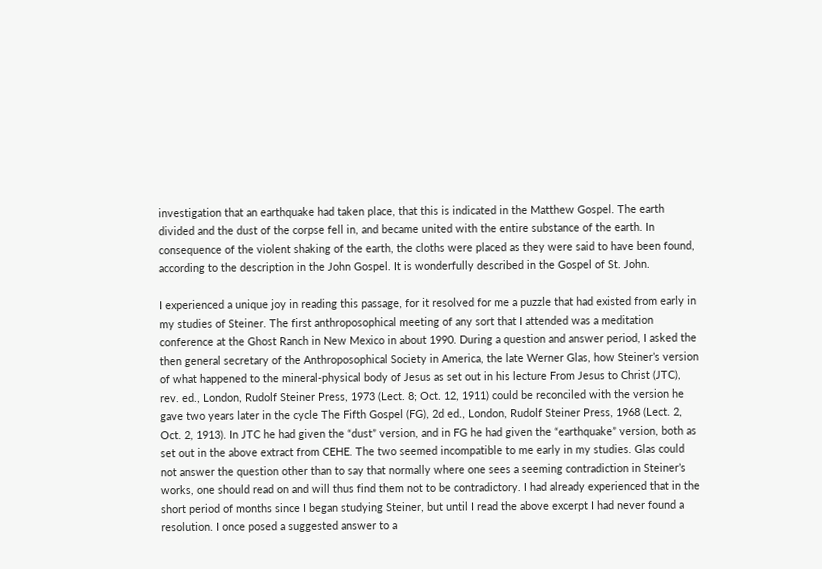investigation that an earthquake had taken place, that this is indicated in the Matthew Gospel. The earth divided and the dust of the corpse fell in, and became united with the entire substance of the earth. In consequence of the violent shaking of the earth, the cloths were placed as they were said to have been found, according to the description in the John Gospel. It is wonderfully described in the Gospel of St. John.

I experienced a unique joy in reading this passage, for it resolved for me a puzzle that had existed from early in my studies of Steiner. The first anthroposophical meeting of any sort that I attended was a meditation conference at the Ghost Ranch in New Mexico in about 1990. During a question and answer period, I asked the then general secretary of the Anthroposophical Society in America, the late Werner Glas, how Steiner’s version of what happened to the mineral-physical body of Jesus as set out in his lecture From Jesus to Christ (JTC), rev. ed., London, Rudolf Steiner Press, 1973 (Lect. 8; Oct. 12, 1911) could be reconciled with the version he gave two years later in the cycle The Fifth Gospel (FG), 2d ed., London, Rudolf Steiner Press, 1968 (Lect. 2, Oct. 2, 1913). In JTC he had given the “dust” version, and in FG he had given the “earthquake” version, both as set out in the above extract from CEHE. The two seemed incompatible to me early in my studies. Glas could not answer the question other than to say that normally where one sees a seeming contradiction in Steiner’s works, one should read on and will thus find them not to be contradictory. I had already experienced that in the short period of months since I began studying Steiner, but until I read the above excerpt I had never found a resolution. I once posed a suggested answer to a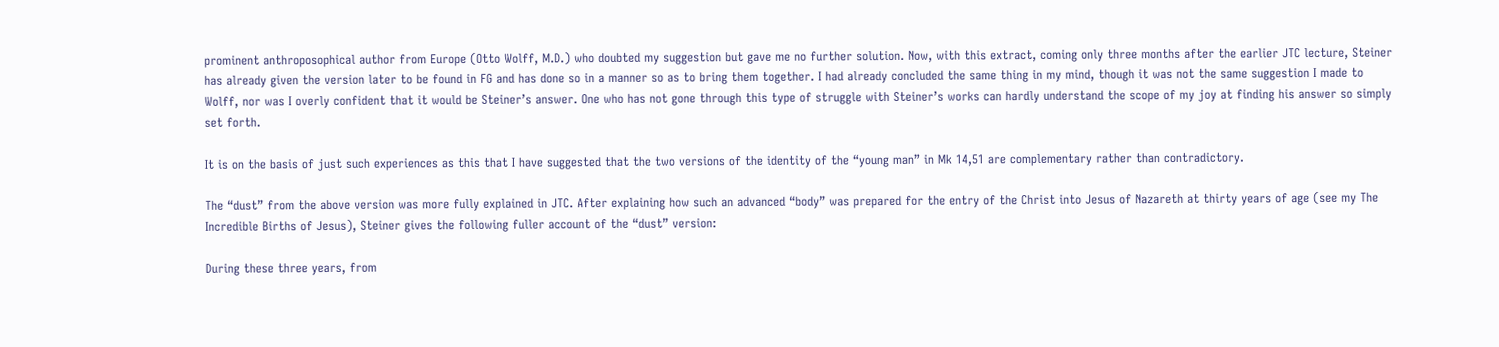prominent anthroposophical author from Europe (Otto Wolff, M.D.) who doubted my suggestion but gave me no further solution. Now, with this extract, coming only three months after the earlier JTC lecture, Steiner has already given the version later to be found in FG and has done so in a manner so as to bring them together. I had already concluded the same thing in my mind, though it was not the same suggestion I made to Wolff, nor was I overly confident that it would be Steiner’s answer. One who has not gone through this type of struggle with Steiner’s works can hardly understand the scope of my joy at finding his answer so simply set forth.

It is on the basis of just such experiences as this that I have suggested that the two versions of the identity of the “young man” in Mk 14,51 are complementary rather than contradictory.

The “dust” from the above version was more fully explained in JTC. After explaining how such an advanced “body” was prepared for the entry of the Christ into Jesus of Nazareth at thirty years of age (see my The Incredible Births of Jesus), Steiner gives the following fuller account of the “dust” version:

During these three years, from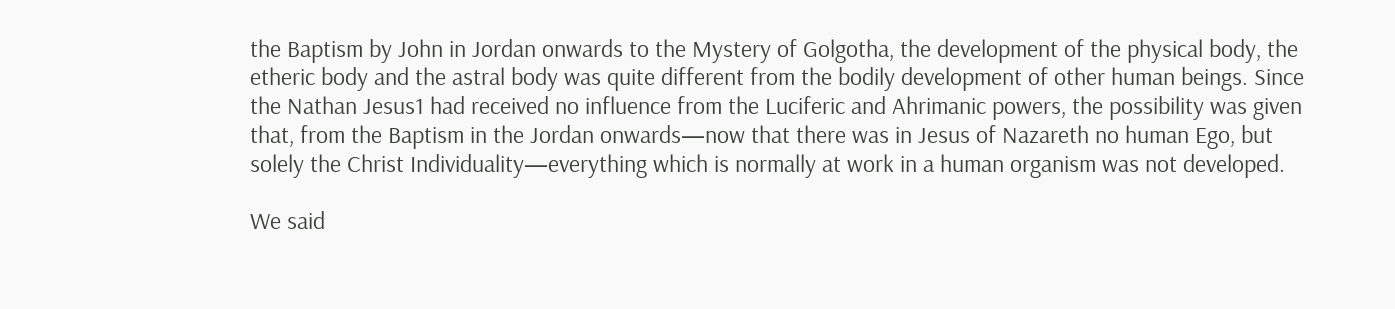the Baptism by John in Jordan onwards to the Mystery of Golgotha, the development of the physical body, the etheric body and the astral body was quite different from the bodily development of other human beings. Since the Nathan Jesus1 had received no influence from the Luciferic and Ahrimanic powers, the possibility was given that, from the Baptism in the Jordan onwards—now that there was in Jesus of Nazareth no human Ego, but solely the Christ Individuality—everything which is normally at work in a human organism was not developed.

We said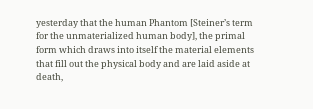yesterday that the human Phantom [Steiner’s term for the unmaterialized human body], the primal form which draws into itself the material elements that fill out the physical body and are laid aside at death,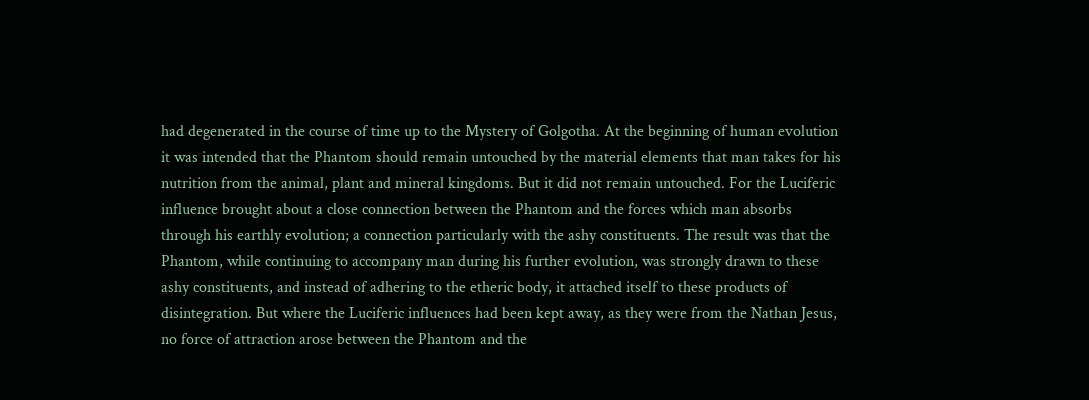had degenerated in the course of time up to the Mystery of Golgotha. At the beginning of human evolution it was intended that the Phantom should remain untouched by the material elements that man takes for his nutrition from the animal, plant and mineral kingdoms. But it did not remain untouched. For the Luciferic influence brought about a close connection between the Phantom and the forces which man absorbs through his earthly evolution; a connection particularly with the ashy constituents. The result was that the Phantom, while continuing to accompany man during his further evolution, was strongly drawn to these ashy constituents, and instead of adhering to the etheric body, it attached itself to these products of disintegration. But where the Luciferic influences had been kept away, as they were from the Nathan Jesus, no force of attraction arose between the Phantom and the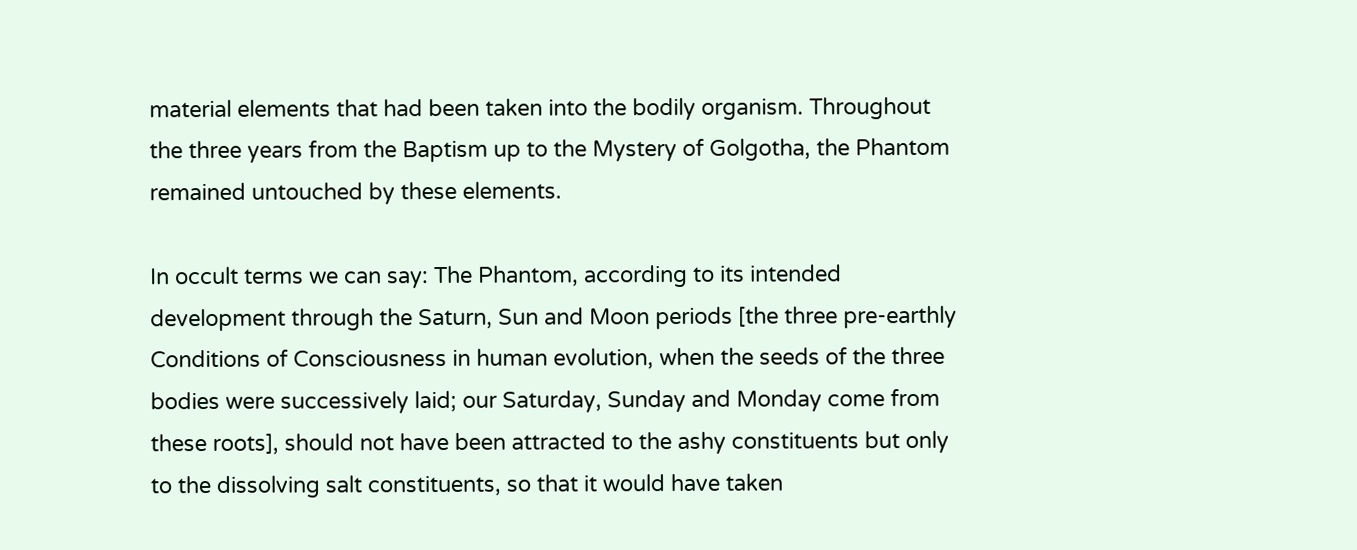material elements that had been taken into the bodily organism. Throughout the three years from the Baptism up to the Mystery of Golgotha, the Phantom remained untouched by these elements.

In occult terms we can say: The Phantom, according to its intended development through the Saturn, Sun and Moon periods [the three pre-earthly Conditions of Consciousness in human evolution, when the seeds of the three bodies were successively laid; our Saturday, Sunday and Monday come from these roots], should not have been attracted to the ashy constituents but only to the dissolving salt constituents, so that it would have taken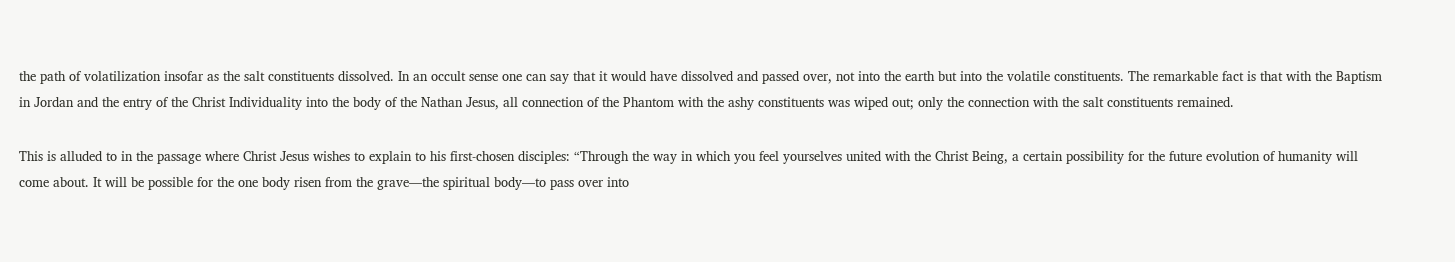the path of volatilization insofar as the salt constituents dissolved. In an occult sense one can say that it would have dissolved and passed over, not into the earth but into the volatile constituents. The remarkable fact is that with the Baptism in Jordan and the entry of the Christ Individuality into the body of the Nathan Jesus, all connection of the Phantom with the ashy constituents was wiped out; only the connection with the salt constituents remained.

This is alluded to in the passage where Christ Jesus wishes to explain to his first-chosen disciples: “Through the way in which you feel yourselves united with the Christ Being, a certain possibility for the future evolution of humanity will come about. It will be possible for the one body risen from the grave—the spiritual body—to pass over into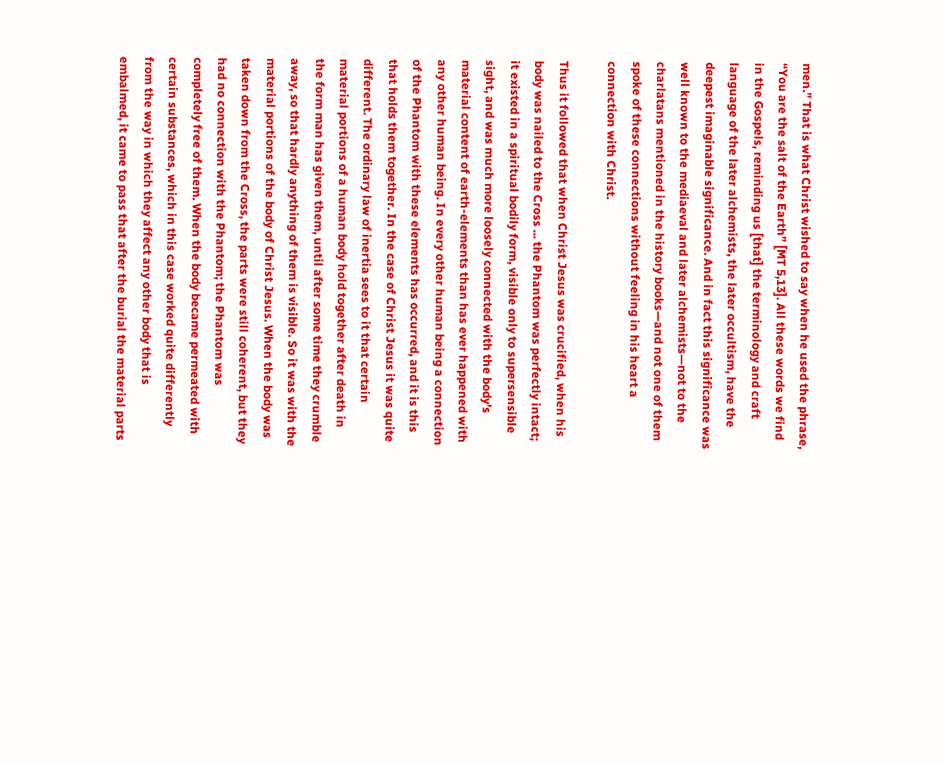men.” That is what Christ wished to say when he used the phrase, “You are the salt of the Earth” [MT 5,13]. All these words we find in the Gospels, reminding us [that] the terminology and craft language of the later alchemists, the later occultism, have the deepest imaginable significance. And in fact this significance was well known to the mediaeval and later alchemists—not to the charlatans mentioned in the history books—and not one of them spoke of these connections without feeling in his heart a connection with Christ.

Thus it followed that when Christ Jesus was crucified, when his body was nailed to the Cross ... the Phantom was perfectly intact; it existed in a spiritual bodily form, visible only to supersensible sight, and was much more loosely connected with the body’s material content of earth-elements than has ever happened with any other human being. In every other human being a connection of the Phantom with these elements has occurred, and it is this that holds them together. In the case of Christ Jesus it was quite different. The ordinary law of inertia sees to it that certain material portions of a human body hold together after death in the form man has given them, until after some time they crumble away, so that hardly anything of them is visible. So it was with the material portions of the body of Christ Jesus. When the body was taken down from the Cross, the parts were still coherent, but they had no connection with the Phantom; the Phantom was completely free of them. When the body became permeated with certain substances, which in this case worked quite differently from the way in which they affect any other body that is embalmed, it came to pass that after the burial the material parts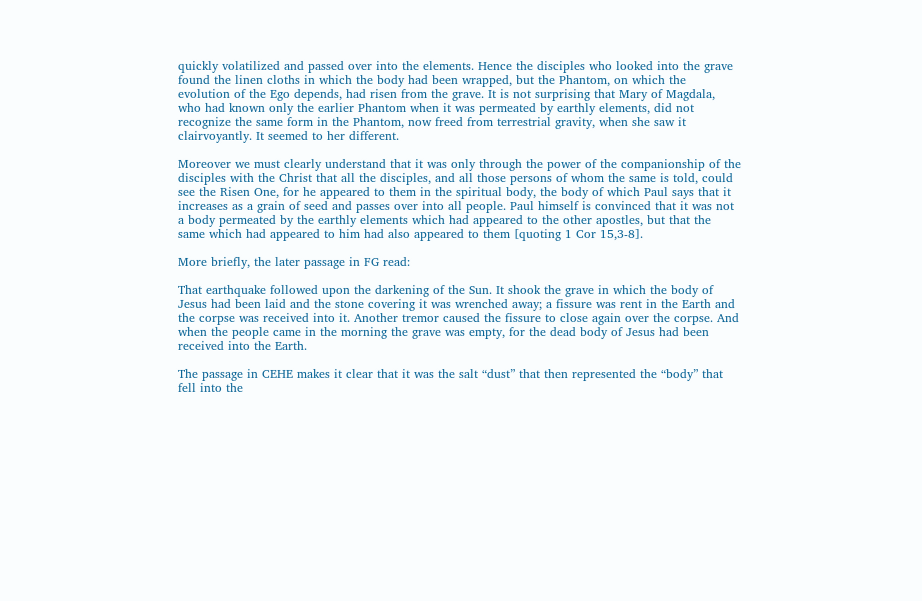quickly volatilized and passed over into the elements. Hence the disciples who looked into the grave found the linen cloths in which the body had been wrapped, but the Phantom, on which the evolution of the Ego depends, had risen from the grave. It is not surprising that Mary of Magdala, who had known only the earlier Phantom when it was permeated by earthly elements, did not recognize the same form in the Phantom, now freed from terrestrial gravity, when she saw it clairvoyantly. It seemed to her different.

Moreover we must clearly understand that it was only through the power of the companionship of the disciples with the Christ that all the disciples, and all those persons of whom the same is told, could see the Risen One, for he appeared to them in the spiritual body, the body of which Paul says that it increases as a grain of seed and passes over into all people. Paul himself is convinced that it was not a body permeated by the earthly elements which had appeared to the other apostles, but that the same which had appeared to him had also appeared to them [quoting 1 Cor 15,3-8].

More briefly, the later passage in FG read:

That earthquake followed upon the darkening of the Sun. It shook the grave in which the body of Jesus had been laid and the stone covering it was wrenched away; a fissure was rent in the Earth and the corpse was received into it. Another tremor caused the fissure to close again over the corpse. And when the people came in the morning the grave was empty, for the dead body of Jesus had been received into the Earth.

The passage in CEHE makes it clear that it was the salt “dust” that then represented the “body” that fell into the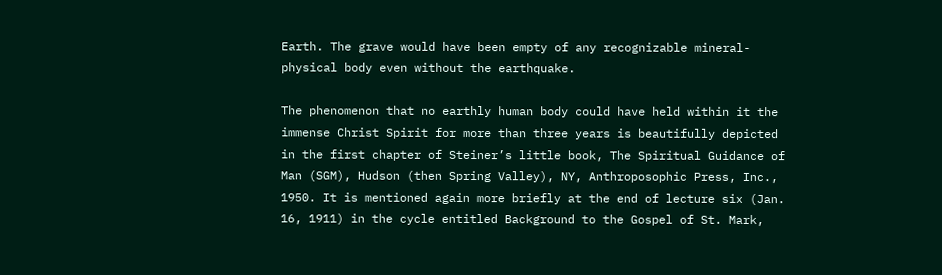Earth. The grave would have been empty of any recognizable mineral-physical body even without the earthquake.

The phenomenon that no earthly human body could have held within it the immense Christ Spirit for more than three years is beautifully depicted in the first chapter of Steiner’s little book, The Spiritual Guidance of Man (SGM), Hudson (then Spring Valley), NY, Anthroposophic Press, Inc., 1950. It is mentioned again more briefly at the end of lecture six (Jan. 16, 1911) in the cycle entitled Background to the Gospel of St. Mark,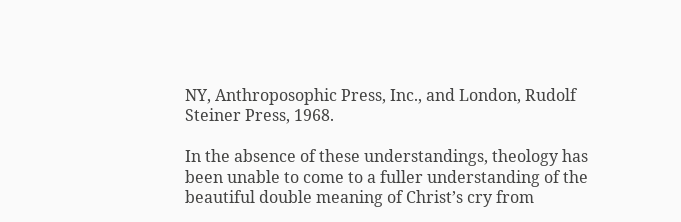NY, Anthroposophic Press, Inc., and London, Rudolf Steiner Press, 1968.

In the absence of these understandings, theology has been unable to come to a fuller understanding of the beautiful double meaning of Christ’s cry from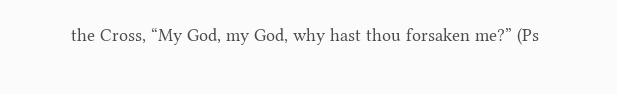the Cross, “My God, my God, why hast thou forsaken me?” (Ps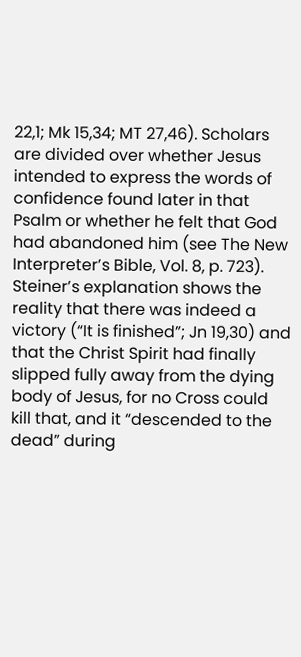22,1; Mk 15,34; MT 27,46). Scholars are divided over whether Jesus intended to express the words of confidence found later in that Psalm or whether he felt that God had abandoned him (see The New Interpreter’s Bible, Vol. 8, p. 723). Steiner’s explanation shows the reality that there was indeed a victory (“It is finished”; Jn 19,30) and that the Christ Spirit had finally slipped fully away from the dying body of Jesus, for no Cross could kill that, and it “descended to the dead” during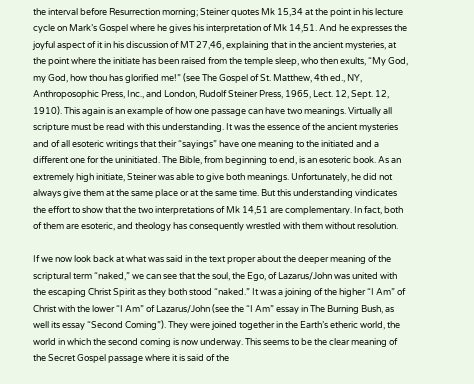the interval before Resurrection morning; Steiner quotes Mk 15,34 at the point in his lecture cycle on Mark’s Gospel where he gives his interpretation of Mk 14,51. And he expresses the joyful aspect of it in his discussion of MT 27,46, explaining that in the ancient mysteries, at the point where the initiate has been raised from the temple sleep, who then exults, “My God, my God, how thou has glorified me!” (see The Gospel of St. Matthew, 4th ed., NY, Anthroposophic Press, Inc., and London, Rudolf Steiner Press, 1965, Lect. 12, Sept. 12, 1910). This again is an example of how one passage can have two meanings. Virtually all scripture must be read with this understanding. It was the essence of the ancient mysteries and of all esoteric writings that their “sayings” have one meaning to the initiated and a different one for the uninitiated. The Bible, from beginning to end, is an esoteric book. As an extremely high initiate, Steiner was able to give both meanings. Unfortunately, he did not always give them at the same place or at the same time. But this understanding vindicates the effort to show that the two interpretations of Mk 14,51 are complementary. In fact, both of them are esoteric, and theology has consequently wrestled with them without resolution.

If we now look back at what was said in the text proper about the deeper meaning of the scriptural term “naked,” we can see that the soul, the Ego, of Lazarus/John was united with the escaping Christ Spirit as they both stood “naked.” It was a joining of the higher “I Am” of Christ with the lower “I Am” of Lazarus/John (see the “I Am” essay in The Burning Bush, as well its essay “Second Coming”). They were joined together in the Earth’s etheric world, the world in which the second coming is now underway. This seems to be the clear meaning of the Secret Gospel passage where it is said of the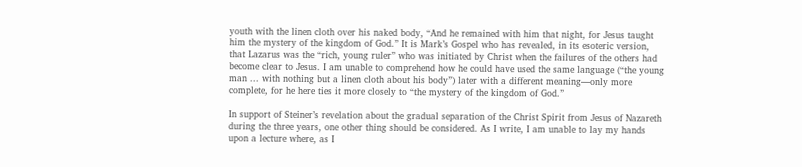youth with the linen cloth over his naked body, “And he remained with him that night, for Jesus taught him the mystery of the kingdom of God.” It is Mark’s Gospel who has revealed, in its esoteric version, that Lazarus was the “rich, young ruler” who was initiated by Christ when the failures of the others had become clear to Jesus. I am unable to comprehend how he could have used the same language (“the young man ... with nothing but a linen cloth about his body”) later with a different meaning—only more complete, for he here ties it more closely to “the mystery of the kingdom of God.”

In support of Steiner’s revelation about the gradual separation of the Christ Spirit from Jesus of Nazareth during the three years, one other thing should be considered. As I write, I am unable to lay my hands upon a lecture where, as I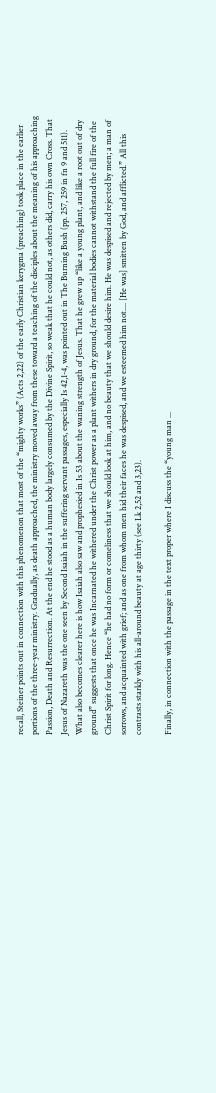recall, Steiner points out in connection with this phenomenon that most of the “mighty works” (Acts 2,22) of the early Christian kerygma (preaching) took place in the earlier portions of the three-year ministry. Gradually, as death approached, the ministry moved away from these toward a teaching of the disciples about the meaning of his approaching Passion, Death and Resurrection. At the end he stood as a human body largely consumed by the Divine Spirit, so weak that he could not, as others did, carry his own Cross. That Jesus of Nazareth was the one seen by Second Isaiah in the suffering servant passages, especially Is 42,1-4, was pointed out in The Burning Bush (pp. 257, 259 in fn 9 and 511). What also becomes clearer here is how Isaiah also saw and prophesied in Is 53 about the waning strength of Jesus. That he grew up “like a young plant, and like a root out of dry ground” suggests that once he was Incarnated he withered under the Christ power as a plant withers in dry ground, for the material bodies cannot withstand the full fire of the Christ Spirit for long. Hence “he had no form or comeliness that we should look at him, and no beauty that we should desire him. He was despised and rejected by men; a man of sorrows, and acquainted with grief; and as one from whom men hid their faces he was despised, and we esteemed him not.... [He was] smitten by God, and afflicted.” All this contrasts starkly with his all-around beauty at age thirty (see Lk 2,52 and 3,23).

Finally, in connection with the passage in the text proper where I discuss the “young man ...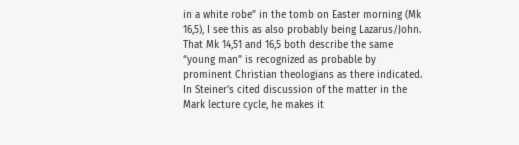in a white robe” in the tomb on Easter morning (Mk 16,5), I see this as also probably being Lazarus/John. That Mk 14,51 and 16,5 both describe the same “young man” is recognized as probable by prominent Christian theologians as there indicated. In Steiner’s cited discussion of the matter in the Mark lecture cycle, he makes it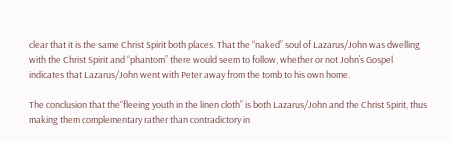clear that it is the same Christ Spirit both places. That the “naked” soul of Lazarus/John was dwelling with the Christ Spirit and “phantom” there would seem to follow, whether or not John’s Gospel indicates that Lazarus/John went with Peter away from the tomb to his own home.

The conclusion that the“fleeing youth in the linen cloth” is both Lazarus/John and the Christ Spirit, thus making them complementary rather than contradictory in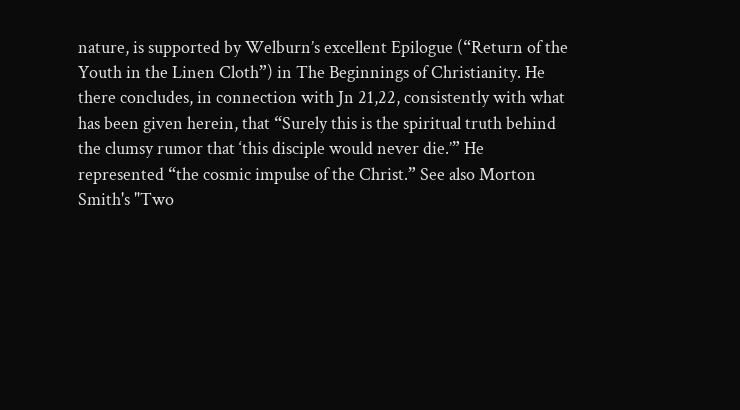nature, is supported by Welburn’s excellent Epilogue (“Return of the Youth in the Linen Cloth”) in The Beginnings of Christianity. He there concludes, in connection with Jn 21,22, consistently with what has been given herein, that “Surely this is the spiritual truth behind the clumsy rumor that ‘this disciple would never die.’” He represented “the cosmic impulse of the Christ.” See also Morton Smith's "Two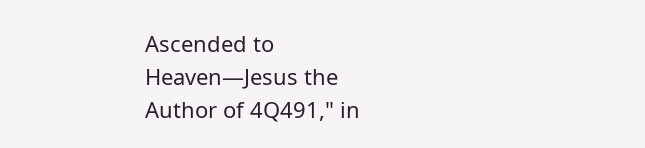Ascended to Heaven—Jesus the Author of 4Q491," in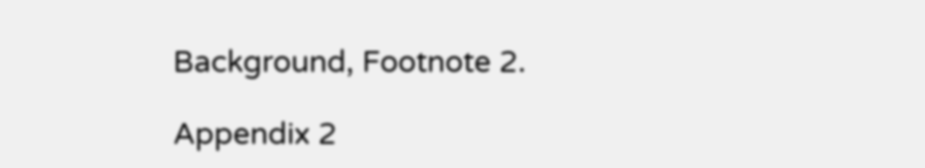Background, Footnote 2.

Appendix 2